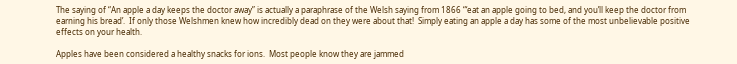The saying of “An apple a day keeps the doctor away” is actually a paraphrase of the Welsh saying from 1866 “‘eat an apple going to bed, and you’ll keep the doctor from earning his bread’.  If only those Welshmen knew how incredibly dead on they were about that!  Simply eating an apple a day has some of the most unbelievable positive effects on your health.

Apples have been considered a healthy snacks for ions.  Most people know they are jammed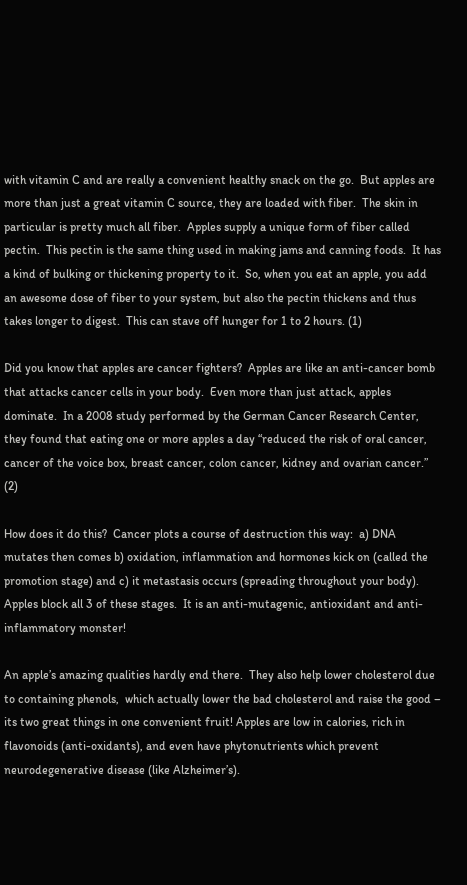with vitamin C and are really a convenient healthy snack on the go.  But apples are more than just a great vitamin C source, they are loaded with fiber.  The skin in particular is pretty much all fiber.  Apples supply a unique form of fiber called pectin.  This pectin is the same thing used in making jams and canning foods.  It has a kind of bulking or thickening property to it.  So, when you eat an apple, you add an awesome dose of fiber to your system, but also the pectin thickens and thus takes longer to digest.  This can stave off hunger for 1 to 2 hours. (1)

Did you know that apples are cancer fighters?  Apples are like an anti-cancer bomb that attacks cancer cells in your body.  Even more than just attack, apples dominate.  In a 2008 study performed by the German Cancer Research Center, they found that eating one or more apples a day “reduced the risk of oral cancer, cancer of the voice box, breast cancer, colon cancer, kidney and ovarian cancer.”  (2)

How does it do this?  Cancer plots a course of destruction this way:  a) DNA mutates then comes b) oxidation, inflammation and hormones kick on (called the promotion stage) and c) it metastasis occurs (spreading throughout your body).  Apples block all 3 of these stages.  It is an anti-mutagenic, antioxidant and anti-inflammatory monster!

An apple’s amazing qualities hardly end there.  They also help lower cholesterol due to containing phenols,  which actually lower the bad cholesterol and raise the good – its two great things in one convenient fruit! Apples are low in calories, rich in flavonoids (anti-oxidants), and even have phytonutrients which prevent neurodegenerative disease (like Alzheimer’s).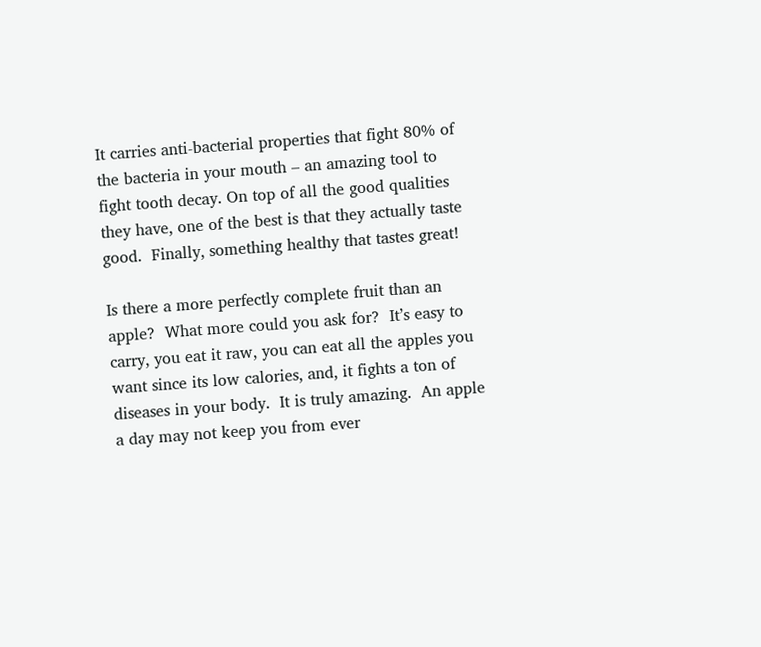It carries anti-bacterial properties that fight 80% of the bacteria in your mouth – an amazing tool to fight tooth decay. On top of all the good qualities they have, one of the best is that they actually taste good.  Finally, something healthy that tastes great!

Is there a more perfectly complete fruit than an apple?  What more could you ask for?  It’s easy to carry, you eat it raw, you can eat all the apples you want since its low calories, and, it fights a ton of diseases in your body.  It is truly amazing.  An apple a day may not keep you from ever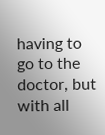having to go to the doctor, but with all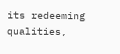its redeeming qualities,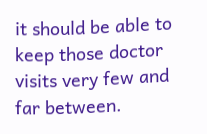it should be able to keep those doctor visits very few and far between.